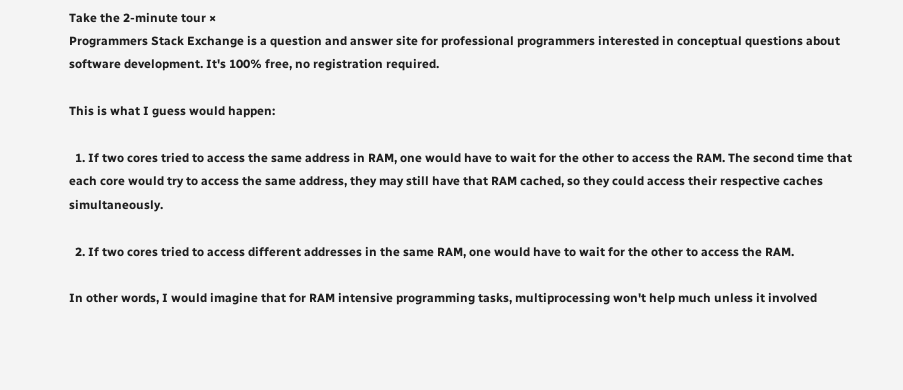Take the 2-minute tour ×
Programmers Stack Exchange is a question and answer site for professional programmers interested in conceptual questions about software development. It's 100% free, no registration required.

This is what I guess would happen:

  1. If two cores tried to access the same address in RAM, one would have to wait for the other to access the RAM. The second time that each core would try to access the same address, they may still have that RAM cached, so they could access their respective caches simultaneously.

  2. If two cores tried to access different addresses in the same RAM, one would have to wait for the other to access the RAM.

In other words, I would imagine that for RAM intensive programming tasks, multiprocessing won't help much unless it involved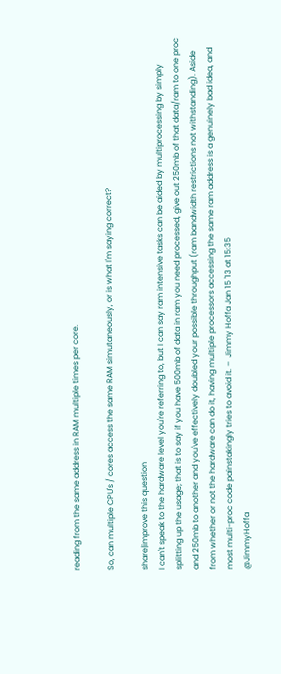reading from the same address in RAM multiple times per core.

So, can multiple CPU's / cores access the same RAM simutaneously, or is what I'm saying correct?

share|improve this question
I can't speak to the hardware level you're referring to, but I can say ram intensive tasks can be aided by multiprocessing by simply splitting up the usage; that is to say if you have 500mb of data in ram you need processed, give out 250mb of that data/ram to one proc and 250mb to another and you've effectively doubled your possible throughput (ram bandwidth restrictions not withstanding). Aside from whether or not the hardware can do it, having multiple processors accessing the same ram address is a genuinely bad idea, and most multi-proc code painstakingly tries to avoid it. –  Jimmy Hoffa Jan 15 '13 at 15:35
@JimmyHoffa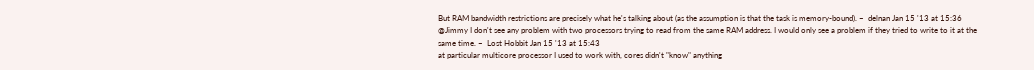But RAM bandwidth restrictions are precisely what he's talking about (as the assumption is that the task is memory-bound). –  delnan Jan 15 '13 at 15:36
@Jimmy I don't see any problem with two processors trying to read from the same RAM address. I would only see a problem if they tried to write to it at the same time. –  Lost Hobbit Jan 15 '13 at 15:43
at particular multicore processor I used to work with, cores didn't "know" anything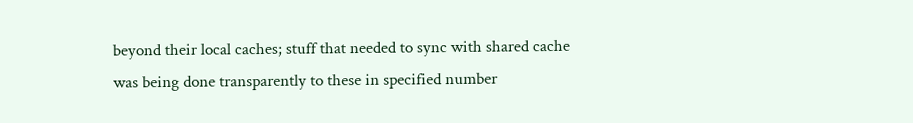beyond their local caches; stuff that needed to sync with shared cache was being done transparently to these in specified number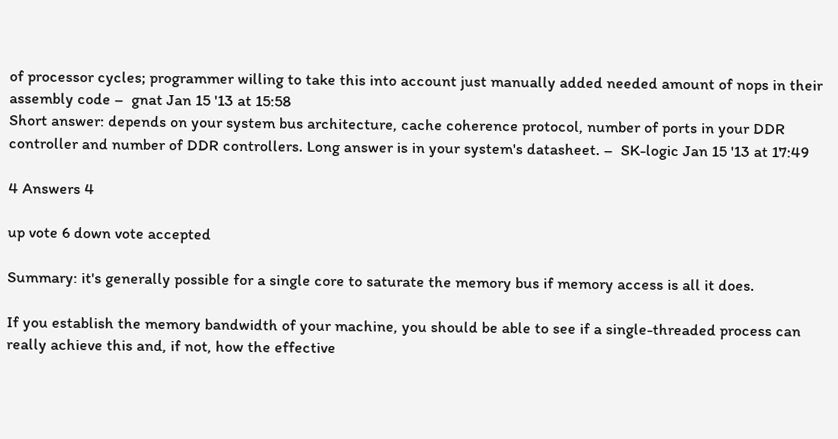of processor cycles; programmer willing to take this into account just manually added needed amount of nops in their assembly code –  gnat Jan 15 '13 at 15:58
Short answer: depends on your system bus architecture, cache coherence protocol, number of ports in your DDR controller and number of DDR controllers. Long answer is in your system's datasheet. –  SK-logic Jan 15 '13 at 17:49

4 Answers 4

up vote 6 down vote accepted

Summary: it's generally possible for a single core to saturate the memory bus if memory access is all it does.

If you establish the memory bandwidth of your machine, you should be able to see if a single-threaded process can really achieve this and, if not, how the effective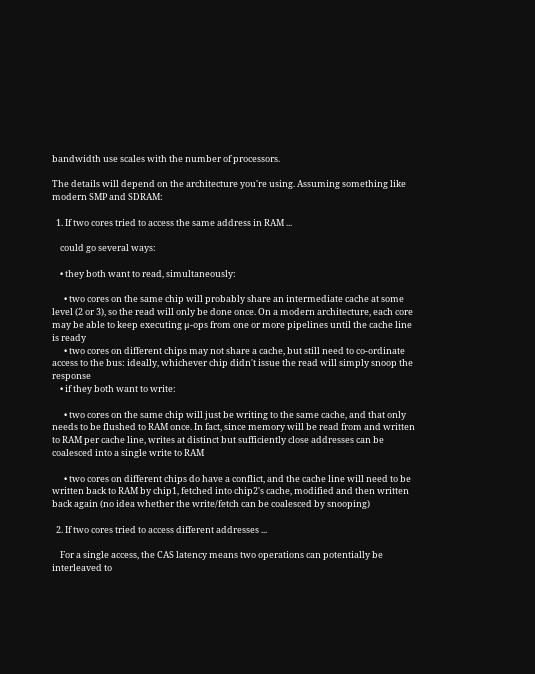bandwidth use scales with the number of processors.

The details will depend on the architecture you're using. Assuming something like modern SMP and SDRAM:

  1. If two cores tried to access the same address in RAM ...

    could go several ways:

    • they both want to read, simultaneously:

      • two cores on the same chip will probably share an intermediate cache at some level (2 or 3), so the read will only be done once. On a modern architecture, each core may be able to keep executing µ-ops from one or more pipelines until the cache line is ready
      • two cores on different chips may not share a cache, but still need to co-ordinate access to the bus: ideally, whichever chip didn't issue the read will simply snoop the response
    • if they both want to write:

      • two cores on the same chip will just be writing to the same cache, and that only needs to be flushed to RAM once. In fact, since memory will be read from and written to RAM per cache line, writes at distinct but sufficiently close addresses can be coalesced into a single write to RAM

      • two cores on different chips do have a conflict, and the cache line will need to be written back to RAM by chip1, fetched into chip2's cache, modified and then written back again (no idea whether the write/fetch can be coalesced by snooping)

  2. If two cores tried to access different addresses ...

    For a single access, the CAS latency means two operations can potentially be interleaved to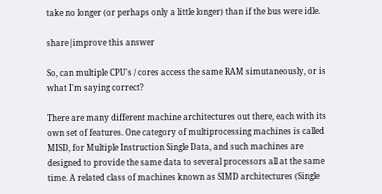take no longer (or perhaps only a little longer) than if the bus were idle.

share|improve this answer

So, can multiple CPU's / cores access the same RAM simutaneously, or is what I'm saying correct?

There are many different machine architectures out there, each with its own set of features. One category of multiprocessing machines is called MISD, for Multiple Instruction Single Data, and such machines are designed to provide the same data to several processors all at the same time. A related class of machines known as SIMD architectures (Single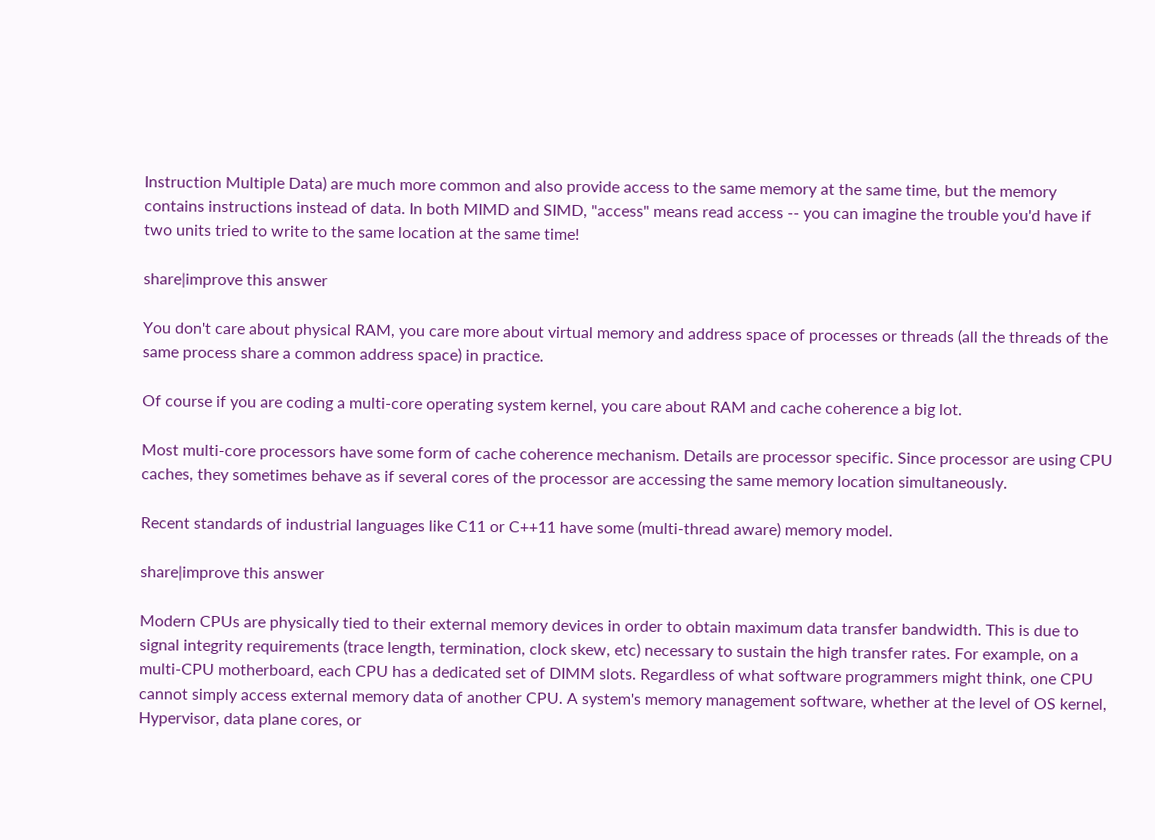Instruction Multiple Data) are much more common and also provide access to the same memory at the same time, but the memory contains instructions instead of data. In both MIMD and SIMD, "access" means read access -- you can imagine the trouble you'd have if two units tried to write to the same location at the same time!

share|improve this answer

You don't care about physical RAM, you care more about virtual memory and address space of processes or threads (all the threads of the same process share a common address space) in practice.

Of course if you are coding a multi-core operating system kernel, you care about RAM and cache coherence a big lot.

Most multi-core processors have some form of cache coherence mechanism. Details are processor specific. Since processor are using CPU caches, they sometimes behave as if several cores of the processor are accessing the same memory location simultaneously.

Recent standards of industrial languages like C11 or C++11 have some (multi-thread aware) memory model.

share|improve this answer

Modern CPUs are physically tied to their external memory devices in order to obtain maximum data transfer bandwidth. This is due to signal integrity requirements (trace length, termination, clock skew, etc) necessary to sustain the high transfer rates. For example, on a multi-CPU motherboard, each CPU has a dedicated set of DIMM slots. Regardless of what software programmers might think, one CPU cannot simply access external memory data of another CPU. A system's memory management software, whether at the level of OS kernel, Hypervisor, data plane cores, or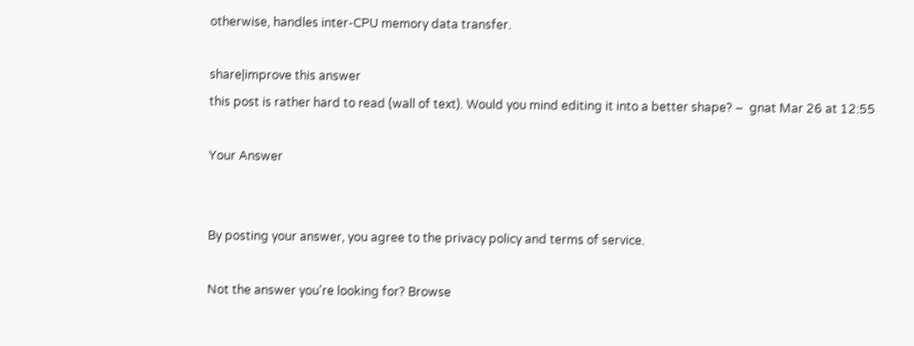otherwise, handles inter-CPU memory data transfer.

share|improve this answer
this post is rather hard to read (wall of text). Would you mind editing it into a better shape? –  gnat Mar 26 at 12:55

Your Answer


By posting your answer, you agree to the privacy policy and terms of service.

Not the answer you're looking for? Browse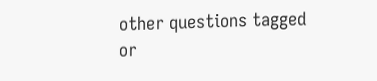other questions tagged or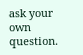ask your own question.